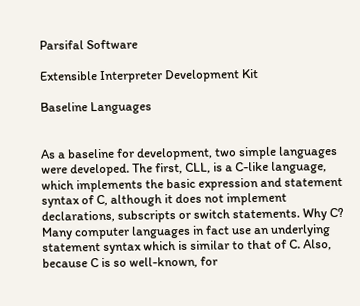Parsifal Software

Extensible Interpreter Development Kit

Baseline Languages


As a baseline for development, two simple languages were developed. The first, CLL, is a C-like language, which implements the basic expression and statement syntax of C, although it does not implement declarations, subscripts or switch statements. Why C? Many computer languages in fact use an underlying statement syntax which is similar to that of C. Also, because C is so well-known, for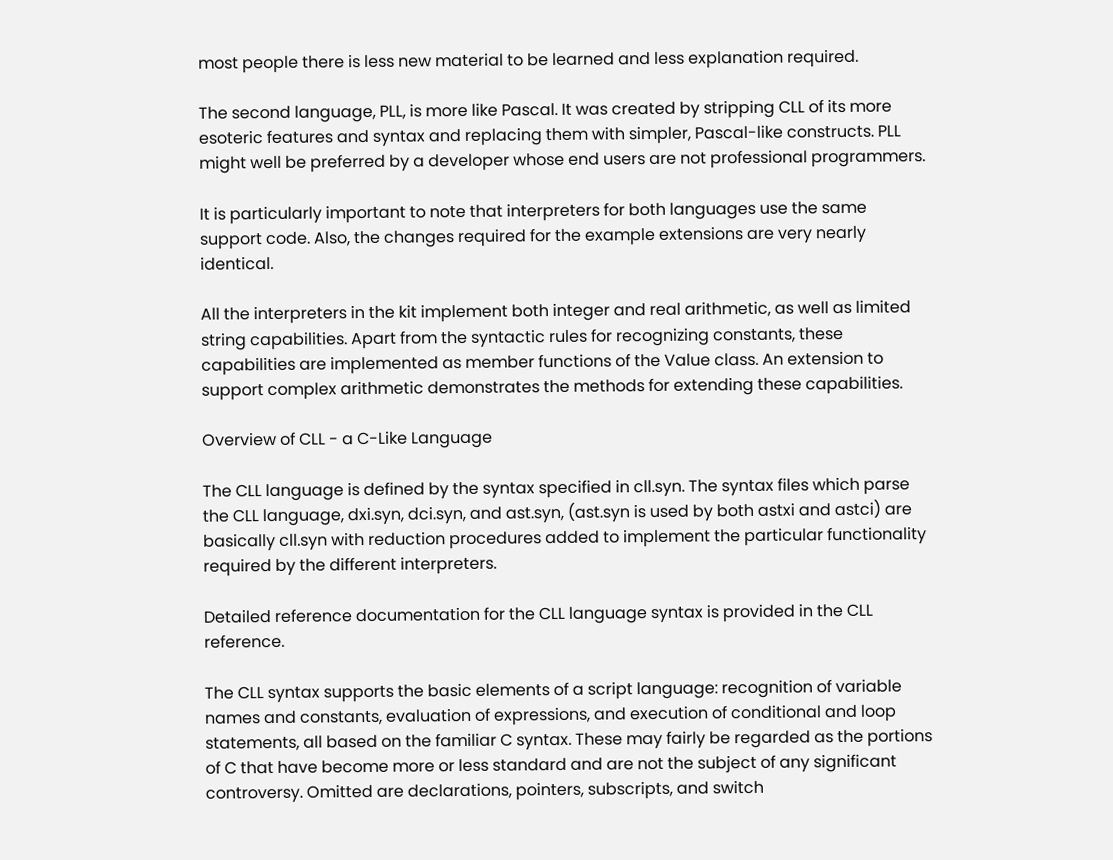most people there is less new material to be learned and less explanation required.

The second language, PLL, is more like Pascal. It was created by stripping CLL of its more esoteric features and syntax and replacing them with simpler, Pascal-like constructs. PLL might well be preferred by a developer whose end users are not professional programmers.

It is particularly important to note that interpreters for both languages use the same support code. Also, the changes required for the example extensions are very nearly identical.

All the interpreters in the kit implement both integer and real arithmetic, as well as limited string capabilities. Apart from the syntactic rules for recognizing constants, these capabilities are implemented as member functions of the Value class. An extension to support complex arithmetic demonstrates the methods for extending these capabilities.

Overview of CLL - a C-Like Language

The CLL language is defined by the syntax specified in cll.syn. The syntax files which parse the CLL language, dxi.syn, dci.syn, and ast.syn, (ast.syn is used by both astxi and astci) are basically cll.syn with reduction procedures added to implement the particular functionality required by the different interpreters.

Detailed reference documentation for the CLL language syntax is provided in the CLL reference.

The CLL syntax supports the basic elements of a script language: recognition of variable names and constants, evaluation of expressions, and execution of conditional and loop statements, all based on the familiar C syntax. These may fairly be regarded as the portions of C that have become more or less standard and are not the subject of any significant controversy. Omitted are declarations, pointers, subscripts, and switch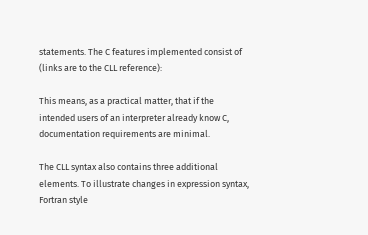statements. The C features implemented consist of (links are to the CLL reference):

This means, as a practical matter, that if the intended users of an interpreter already know C, documentation requirements are minimal.

The CLL syntax also contains three additional elements. To illustrate changes in expression syntax, Fortran style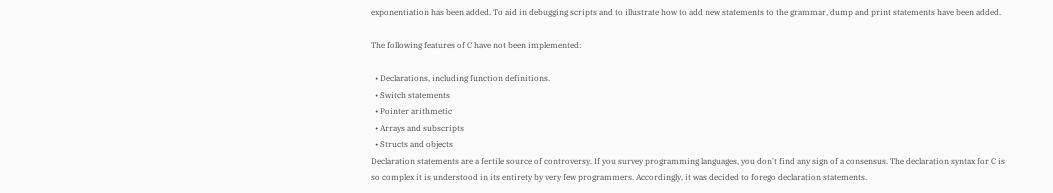exponentiation has been added. To aid in debugging scripts and to illustrate how to add new statements to the grammar, dump and print statements have been added.

The following features of C have not been implemented:

  • Declarations, including function definitions.
  • Switch statements
  • Pointer arithmetic
  • Arrays and subscripts
  • Structs and objects
Declaration statements are a fertile source of controversy. If you survey programming languages, you don't find any sign of a consensus. The declaration syntax for C is so complex it is understood in its entirety by very few programmers. Accordingly, it was decided to forego declaration statements.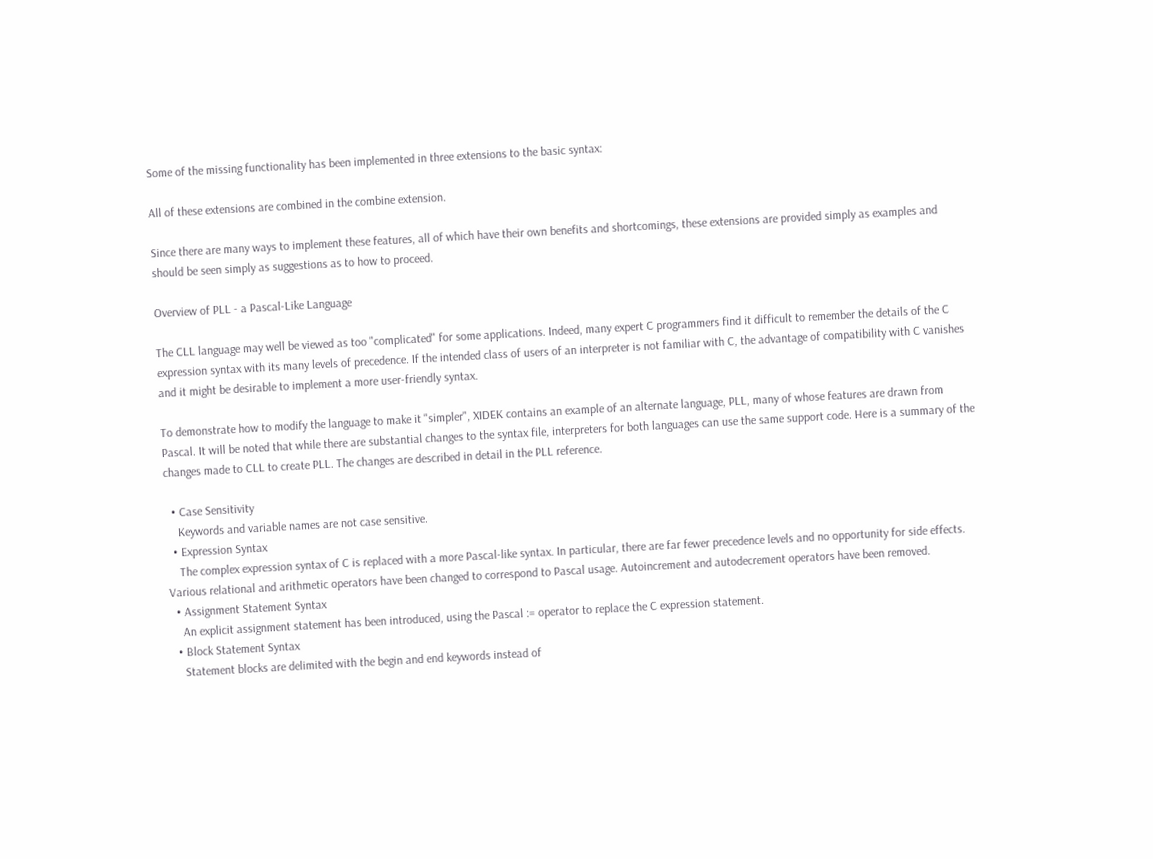Some of the missing functionality has been implemented in three extensions to the basic syntax:

All of these extensions are combined in the combine extension.

Since there are many ways to implement these features, all of which have their own benefits and shortcomings, these extensions are provided simply as examples and should be seen simply as suggestions as to how to proceed.

Overview of PLL - a Pascal-Like Language

The CLL language may well be viewed as too "complicated" for some applications. Indeed, many expert C programmers find it difficult to remember the details of the C expression syntax with its many levels of precedence. If the intended class of users of an interpreter is not familiar with C, the advantage of compatibility with C vanishes and it might be desirable to implement a more user-friendly syntax.

To demonstrate how to modify the language to make it "simpler", XIDEK contains an example of an alternate language, PLL, many of whose features are drawn from Pascal. It will be noted that while there are substantial changes to the syntax file, interpreters for both languages can use the same support code. Here is a summary of the changes made to CLL to create PLL. The changes are described in detail in the PLL reference.

  • Case Sensitivity
    Keywords and variable names are not case sensitive.
  • Expression Syntax
    The complex expression syntax of C is replaced with a more Pascal-like syntax. In particular, there are far fewer precedence levels and no opportunity for side effects. Various relational and arithmetic operators have been changed to correspond to Pascal usage. Autoincrement and autodecrement operators have been removed.
  • Assignment Statement Syntax
    An explicit assignment statement has been introduced, using the Pascal := operator to replace the C expression statement.
  • Block Statement Syntax
    Statement blocks are delimited with the begin and end keywords instead of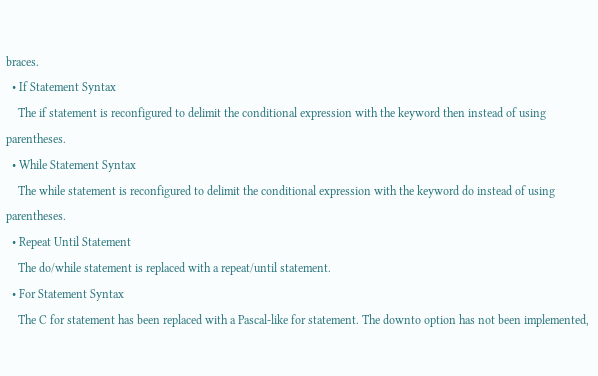braces.
  • If Statement Syntax
    The if statement is reconfigured to delimit the conditional expression with the keyword then instead of using parentheses.
  • While Statement Syntax
    The while statement is reconfigured to delimit the conditional expression with the keyword do instead of using parentheses.
  • Repeat Until Statement
    The do/while statement is replaced with a repeat/until statement.
  • For Statement Syntax
    The C for statement has been replaced with a Pascal-like for statement. The downto option has not been implemented,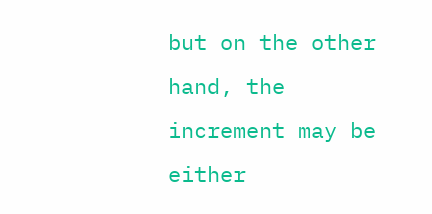but on the other hand, the increment may be either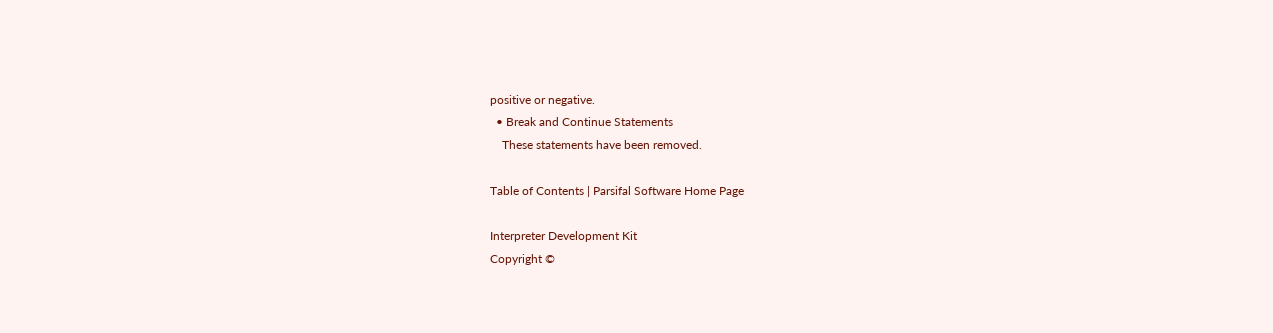positive or negative.
  • Break and Continue Statements
    These statements have been removed.

Table of Contents | Parsifal Software Home Page

Interpreter Development Kit
Copyright ©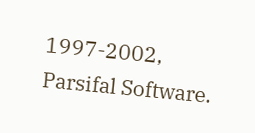1997-2002, Parsifal Software.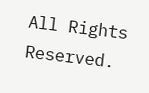All Rights Reserved.